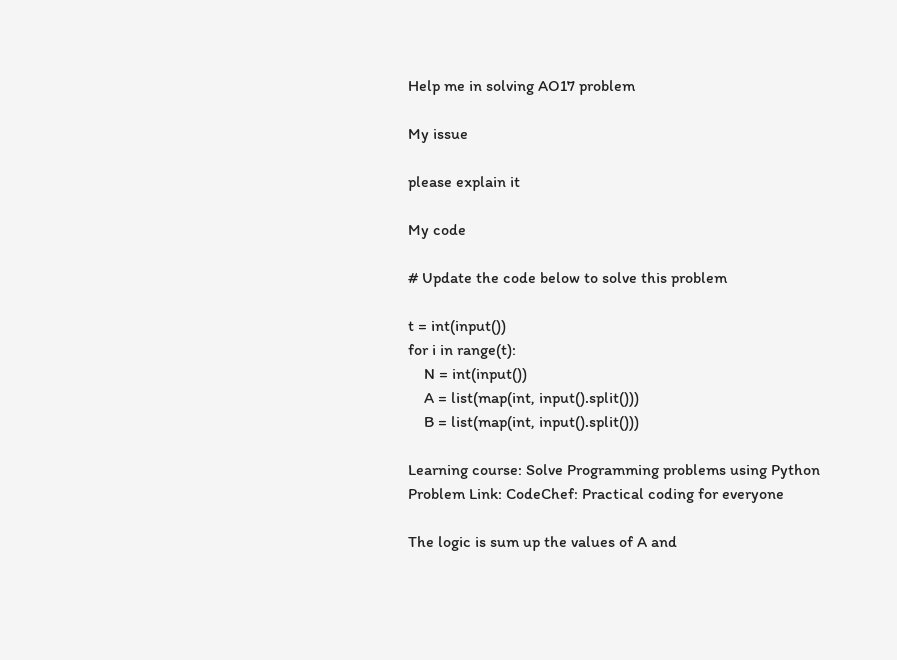Help me in solving AO17 problem

My issue

please explain it

My code

# Update the code below to solve this problem

t = int(input())
for i in range(t):
    N = int(input())
    A = list(map(int, input().split()))
    B = list(map(int, input().split()))

Learning course: Solve Programming problems using Python
Problem Link: CodeChef: Practical coding for everyone

The logic is sum up the values of A and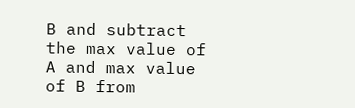B and subtract the max value of A and max value of B from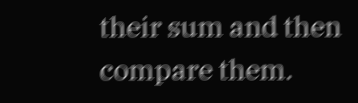their sum and then compare them.